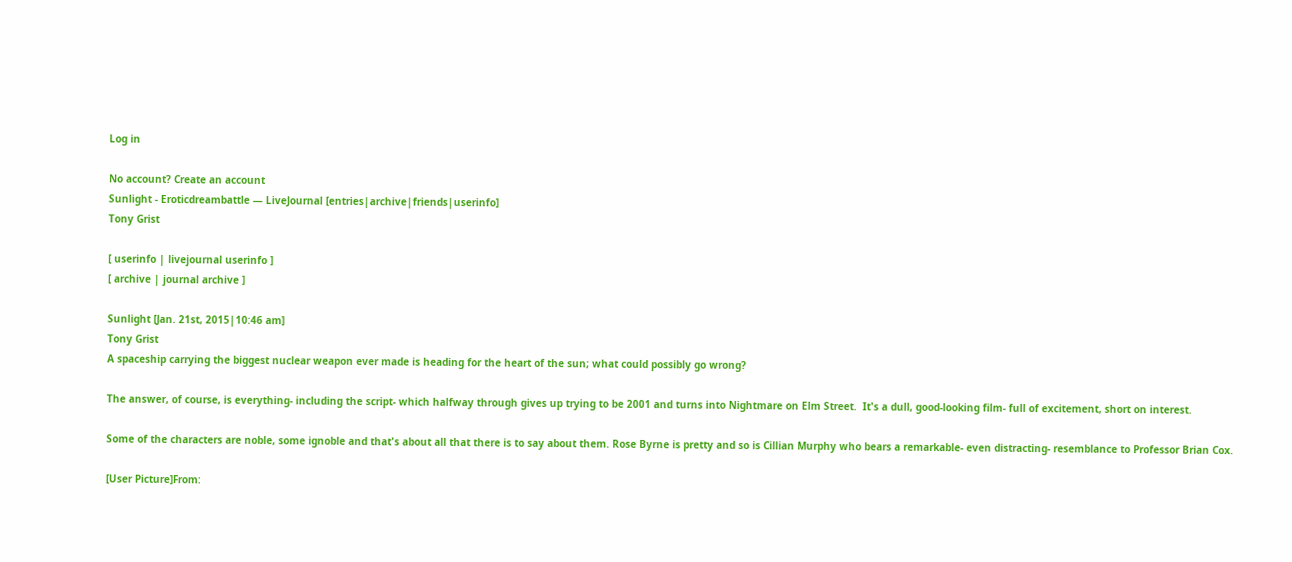Log in

No account? Create an account
Sunlight - Eroticdreambattle — LiveJournal [entries|archive|friends|userinfo]
Tony Grist

[ userinfo | livejournal userinfo ]
[ archive | journal archive ]

Sunlight [Jan. 21st, 2015|10:46 am]
Tony Grist
A spaceship carrying the biggest nuclear weapon ever made is heading for the heart of the sun; what could possibly go wrong?

The answer, of course, is everything- including the script- which halfway through gives up trying to be 2001 and turns into Nightmare on Elm Street.  It's a dull, good-looking film- full of excitement, short on interest.

Some of the characters are noble, some ignoble and that's about all that there is to say about them. Rose Byrne is pretty and so is Cillian Murphy who bears a remarkable- even distracting- resemblance to Professor Brian Cox.

[User Picture]From: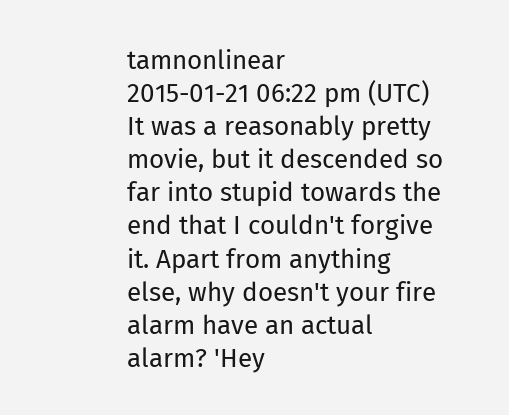tamnonlinear
2015-01-21 06:22 pm (UTC)
It was a reasonably pretty movie, but it descended so far into stupid towards the end that I couldn't forgive it. Apart from anything else, why doesn't your fire alarm have an actual alarm? 'Hey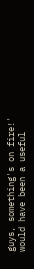guys, something's on fire!' would have been a useful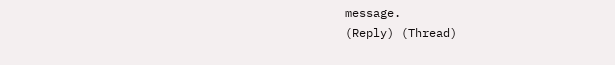message.
(Reply) (Thread)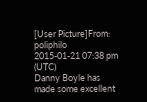[User Picture]From: poliphilo
2015-01-21 07:38 pm (UTC)
Danny Boyle has made some excellent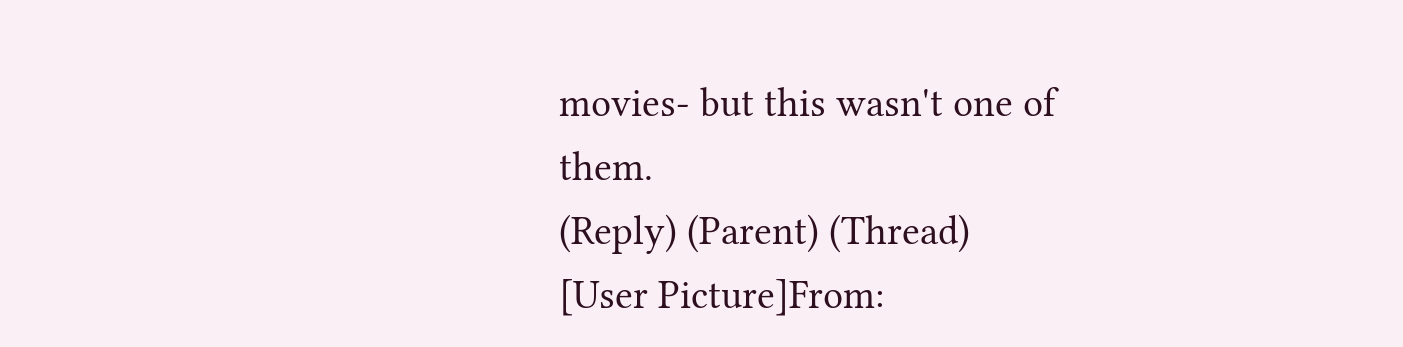movies- but this wasn't one of them.
(Reply) (Parent) (Thread)
[User Picture]From: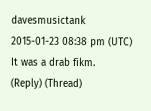davesmusictank
2015-01-23 08:38 pm (UTC)
It was a drab fikm.
(Reply) (Thread)